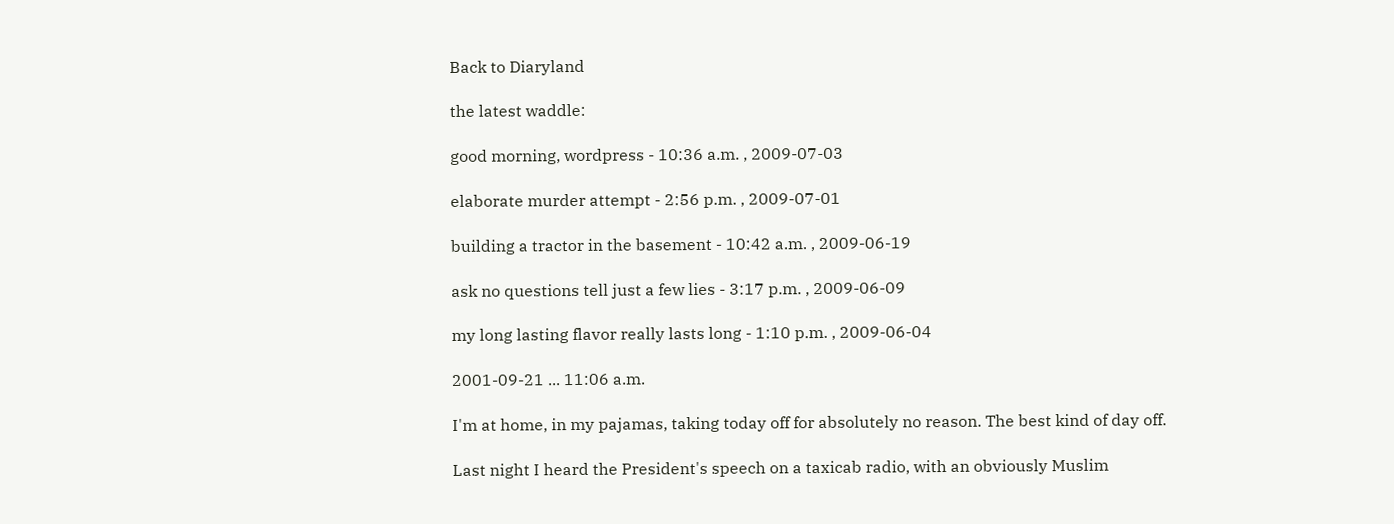Back to Diaryland

the latest waddle:

good morning, wordpress - 10:36 a.m. , 2009-07-03

elaborate murder attempt - 2:56 p.m. , 2009-07-01

building a tractor in the basement - 10:42 a.m. , 2009-06-19

ask no questions tell just a few lies - 3:17 p.m. , 2009-06-09

my long lasting flavor really lasts long - 1:10 p.m. , 2009-06-04

2001-09-21 ... 11:06 a.m.

I'm at home, in my pajamas, taking today off for absolutely no reason. The best kind of day off.

Last night I heard the President's speech on a taxicab radio, with an obviously Muslim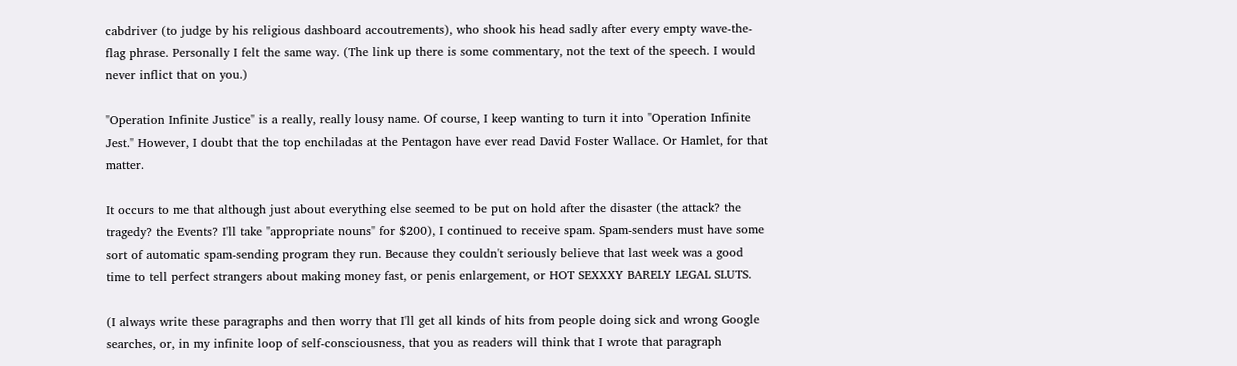cabdriver (to judge by his religious dashboard accoutrements), who shook his head sadly after every empty wave-the-flag phrase. Personally I felt the same way. (The link up there is some commentary, not the text of the speech. I would never inflict that on you.)

"Operation Infinite Justice" is a really, really lousy name. Of course, I keep wanting to turn it into "Operation Infinite Jest." However, I doubt that the top enchiladas at the Pentagon have ever read David Foster Wallace. Or Hamlet, for that matter.

It occurs to me that although just about everything else seemed to be put on hold after the disaster (the attack? the tragedy? the Events? I'll take "appropriate nouns" for $200), I continued to receive spam. Spam-senders must have some sort of automatic spam-sending program they run. Because they couldn't seriously believe that last week was a good time to tell perfect strangers about making money fast, or penis enlargement, or HOT SEXXXY BARELY LEGAL SLUTS.

(I always write these paragraphs and then worry that I'll get all kinds of hits from people doing sick and wrong Google searches, or, in my infinite loop of self-consciousness, that you as readers will think that I wrote that paragraph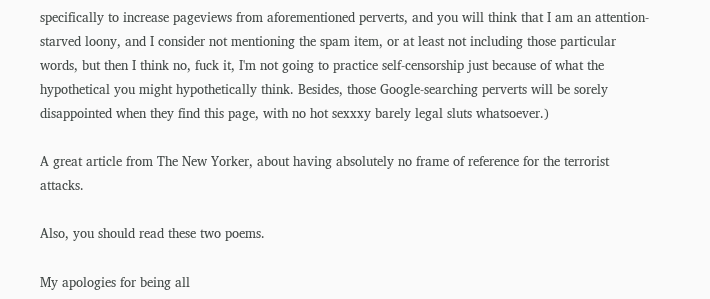specifically to increase pageviews from aforementioned perverts, and you will think that I am an attention-starved loony, and I consider not mentioning the spam item, or at least not including those particular words, but then I think no, fuck it, I'm not going to practice self-censorship just because of what the hypothetical you might hypothetically think. Besides, those Google-searching perverts will be sorely disappointed when they find this page, with no hot sexxxy barely legal sluts whatsoever.)

A great article from The New Yorker, about having absolutely no frame of reference for the terrorist attacks.

Also, you should read these two poems.

My apologies for being all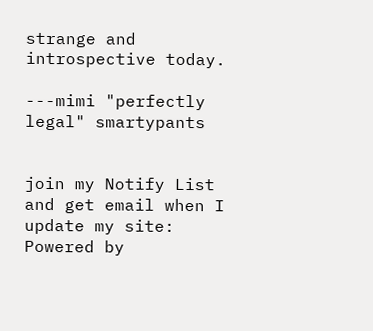strange and introspective today.

---mimi "perfectly legal" smartypants


join my Notify List and get email when I update my site:
Powered by